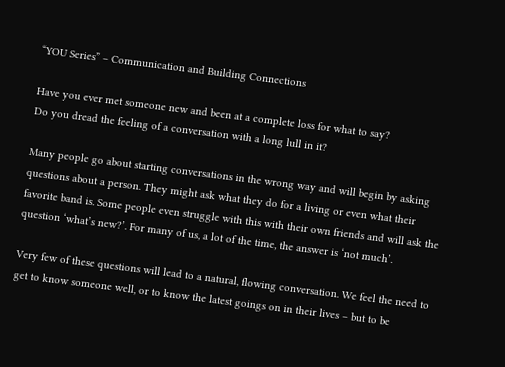“YOU Series” – Communication and Building Connections

Have you ever met someone new and been at a complete loss for what to say?
Do you dread the feeling of a conversation with a long lull in it?

Many people go about starting conversations in the wrong way and will begin by asking questions about a person. They might ask what they do for a living or even what their favorite band is. Some people even struggle with this with their own friends and will ask the question ‘what’s new?’. For many of us, a lot of the time, the answer is ‘not much’.

Very few of these questions will lead to a natural, flowing conversation. We feel the need to get to know someone well, or to know the latest goings on in their lives – but to be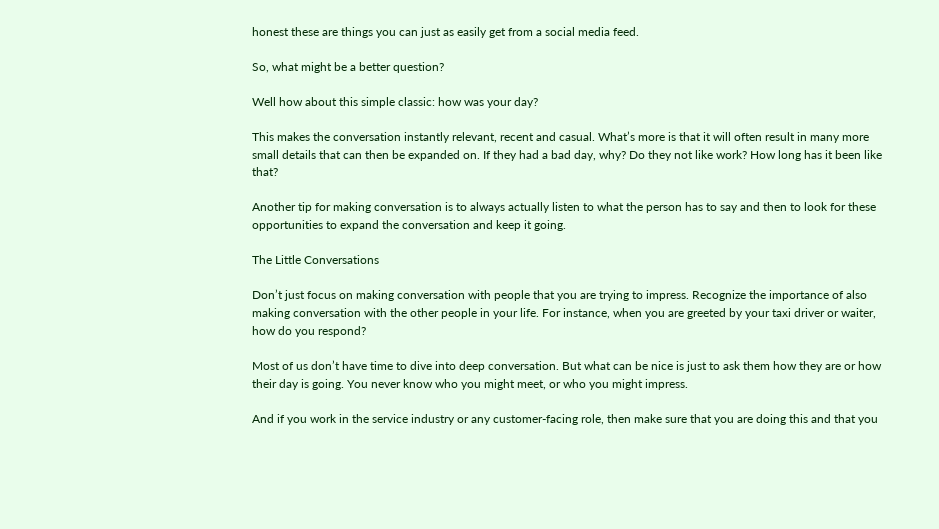honest these are things you can just as easily get from a social media feed.

So, what might be a better question?

Well how about this simple classic: how was your day?

This makes the conversation instantly relevant, recent and casual. What’s more is that it will often result in many more small details that can then be expanded on. If they had a bad day, why? Do they not like work? How long has it been like that?

Another tip for making conversation is to always actually listen to what the person has to say and then to look for these opportunities to expand the conversation and keep it going.

The Little Conversations

Don’t just focus on making conversation with people that you are trying to impress. Recognize the importance of also making conversation with the other people in your life. For instance, when you are greeted by your taxi driver or waiter, how do you respond?

Most of us don’t have time to dive into deep conversation. But what can be nice is just to ask them how they are or how their day is going. You never know who you might meet, or who you might impress.

And if you work in the service industry or any customer-facing role, then make sure that you are doing this and that you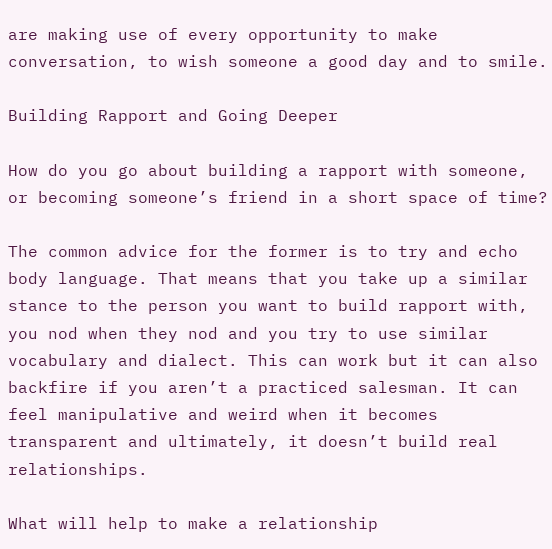are making use of every opportunity to make conversation, to wish someone a good day and to smile.

Building Rapport and Going Deeper

How do you go about building a rapport with someone, or becoming someone’s friend in a short space of time?

The common advice for the former is to try and echo body language. That means that you take up a similar stance to the person you want to build rapport with, you nod when they nod and you try to use similar vocabulary and dialect. This can work but it can also backfire if you aren’t a practiced salesman. It can feel manipulative and weird when it becomes transparent and ultimately, it doesn’t build real relationships.

What will help to make a relationship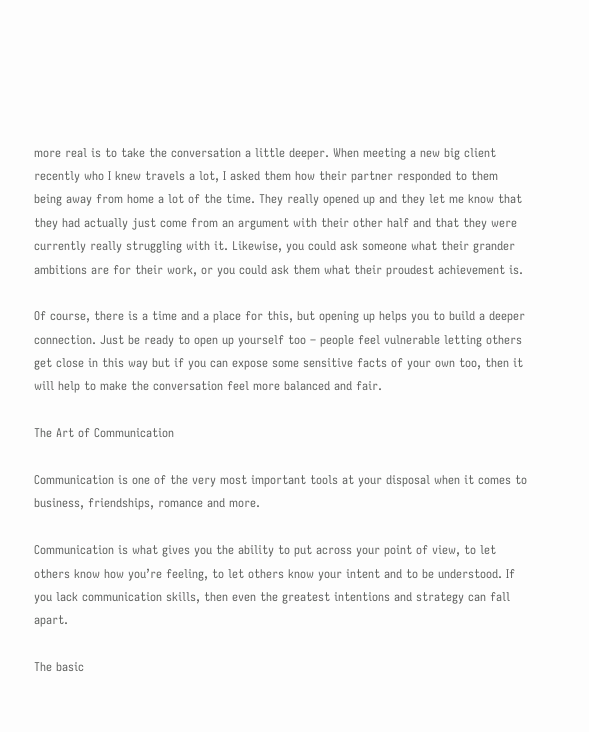more real is to take the conversation a little deeper. When meeting a new big client recently who I knew travels a lot, I asked them how their partner responded to them being away from home a lot of the time. They really opened up and they let me know that they had actually just come from an argument with their other half and that they were currently really struggling with it. Likewise, you could ask someone what their grander ambitions are for their work, or you could ask them what their proudest achievement is.

Of course, there is a time and a place for this, but opening up helps you to build a deeper connection. Just be ready to open up yourself too – people feel vulnerable letting others get close in this way but if you can expose some sensitive facts of your own too, then it will help to make the conversation feel more balanced and fair.

The Art of Communication

Communication is one of the very most important tools at your disposal when it comes to business, friendships, romance and more.

Communication is what gives you the ability to put across your point of view, to let others know how you’re feeling, to let others know your intent and to be understood. If you lack communication skills, then even the greatest intentions and strategy can fall apart.

The basic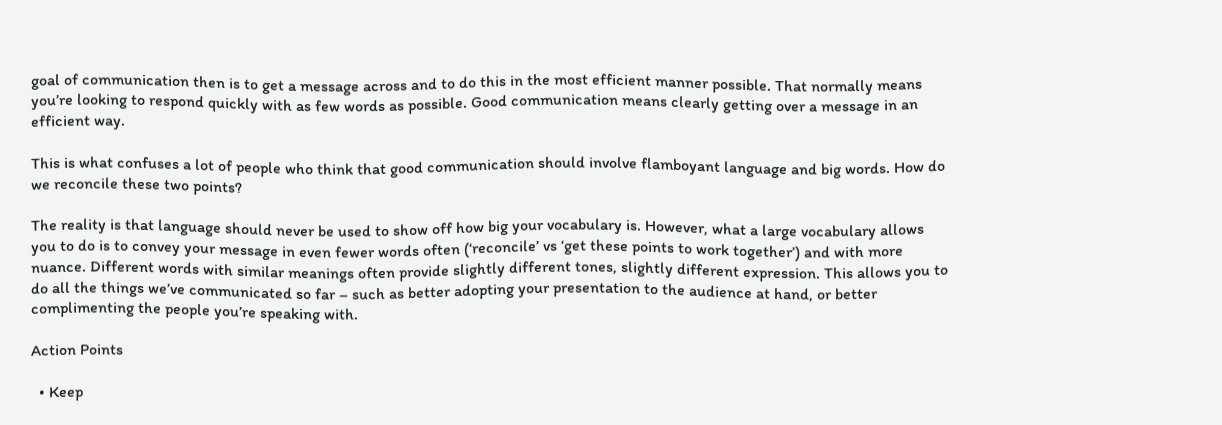goal of communication then is to get a message across and to do this in the most efficient manner possible. That normally means you’re looking to respond quickly with as few words as possible. Good communication means clearly getting over a message in an efficient way.

This is what confuses a lot of people who think that good communication should involve flamboyant language and big words. How do we reconcile these two points?

The reality is that language should never be used to show off how big your vocabulary is. However, what a large vocabulary allows you to do is to convey your message in even fewer words often (‘reconcile’ vs ‘get these points to work together’) and with more nuance. Different words with similar meanings often provide slightly different tones, slightly different expression. This allows you to do all the things we’ve communicated so far – such as better adopting your presentation to the audience at hand, or better complimenting the people you’re speaking with.

Action Points

  • Keep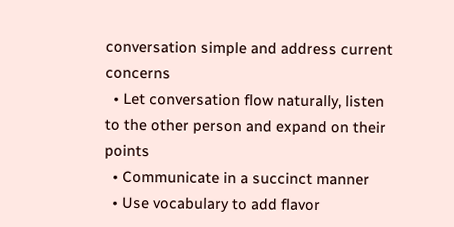conversation simple and address current concerns
  • Let conversation flow naturally, listen to the other person and expand on their points
  • Communicate in a succinct manner
  • Use vocabulary to add flavor